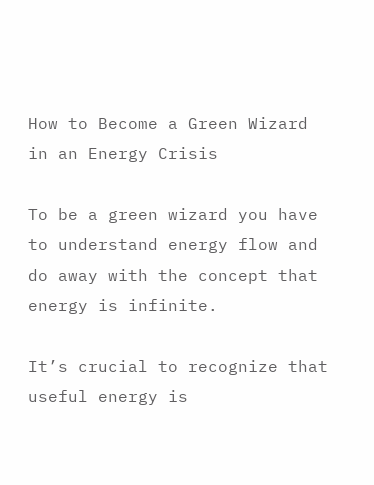How to Become a Green Wizard in an Energy Crisis

To be a green wizard you have to understand energy flow and do away with the concept that energy is infinite.

It’s crucial to recognize that useful energy is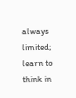always limited; learn to think in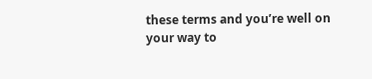these terms and you’re well on your way to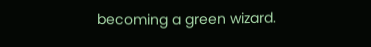becoming a green wizard.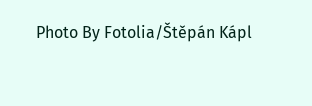Photo By Fotolia/Štěpán Kápl